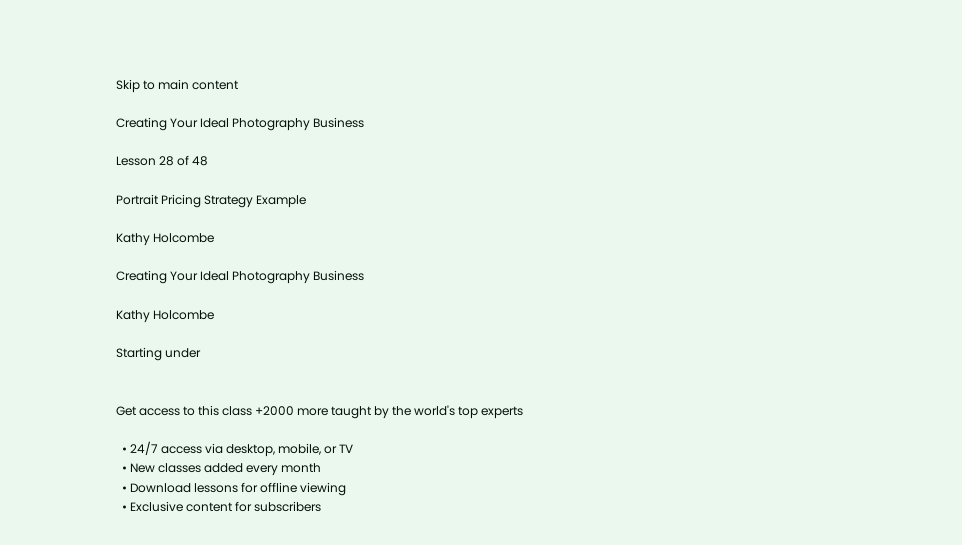Skip to main content

Creating Your Ideal Photography Business

Lesson 28 of 48

Portrait Pricing Strategy Example

Kathy Holcombe

Creating Your Ideal Photography Business

Kathy Holcombe

Starting under


Get access to this class +2000 more taught by the world's top experts

  • 24/7 access via desktop, mobile, or TV
  • New classes added every month
  • Download lessons for offline viewing
  • Exclusive content for subscribers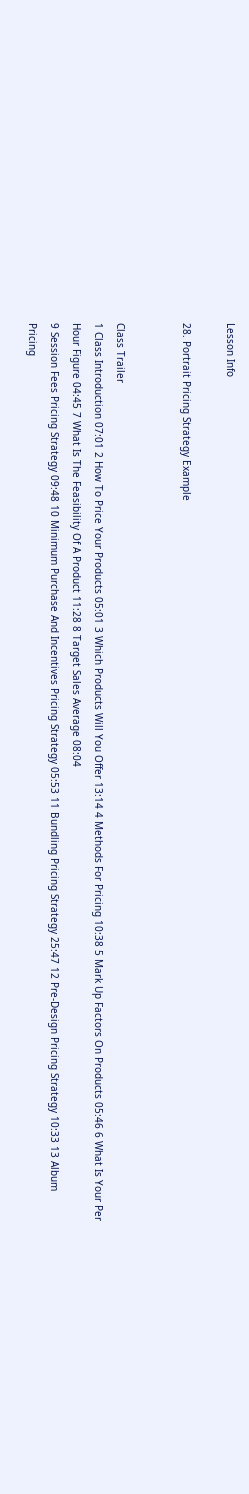Lesson Info

28. Portrait Pricing Strategy Example


Class Trailer
1 Class Introduction 07:01 2 How To Price Your Products 05:01 3 Which Products Will You Offer 13:14 4 Methods For Pricing 10:38 5 Mark Up Factors On Products 05:46 6 What Is Your Per Hour Figure 04:45 7 What Is The Feasibility Of A Product 11:28 8 Target Sales Average 08:04
9 Session Fees Pricing Strategy 09:48 10 Minimum Purchase And Incentives Pricing Strategy 05:53 11 Bundling Pricing Strategy 25:47 12 Pre-Design Pricing Strategy 10:33 13 Album Pricing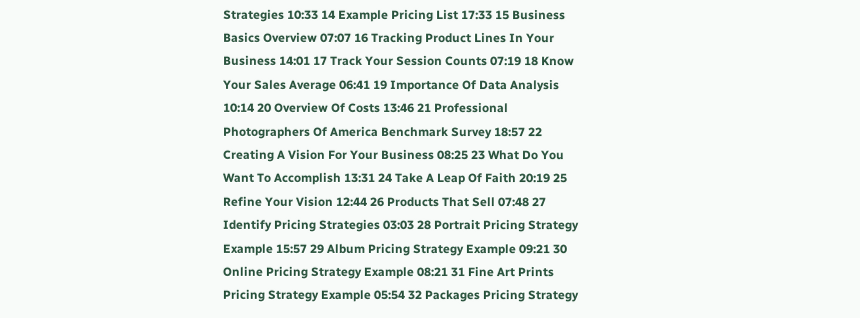Strategies 10:33 14 Example Pricing List 17:33 15 Business Basics Overview 07:07 16 Tracking Product Lines In Your Business 14:01 17 Track Your Session Counts 07:19 18 Know Your Sales Average 06:41 19 Importance Of Data Analysis 10:14 20 Overview Of Costs 13:46 21 Professional Photographers Of America Benchmark Survey 18:57 22 Creating A Vision For Your Business 08:25 23 What Do You Want To Accomplish 13:31 24 Take A Leap Of Faith 20:19 25 Refine Your Vision 12:44 26 Products That Sell 07:48 27 Identify Pricing Strategies 03:03 28 Portrait Pricing Strategy Example 15:57 29 Album Pricing Strategy Example 09:21 30 Online Pricing Strategy Example 08:21 31 Fine Art Prints Pricing Strategy Example 05:54 32 Packages Pricing Strategy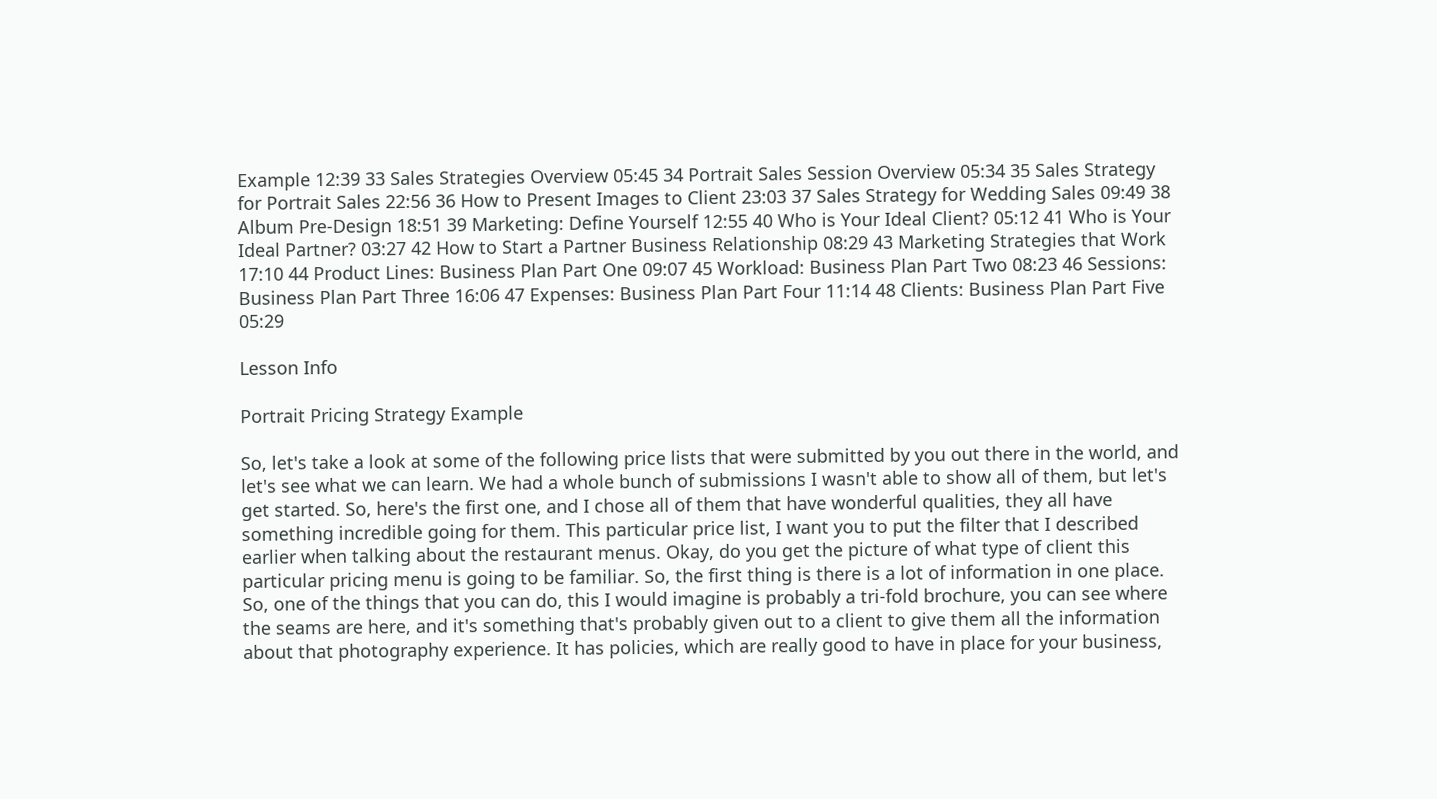Example 12:39 33 Sales Strategies Overview 05:45 34 Portrait Sales Session Overview 05:34 35 Sales Strategy for Portrait Sales 22:56 36 How to Present Images to Client 23:03 37 Sales Strategy for Wedding Sales 09:49 38 Album Pre-Design 18:51 39 Marketing: Define Yourself 12:55 40 Who is Your Ideal Client? 05:12 41 Who is Your Ideal Partner? 03:27 42 How to Start a Partner Business Relationship 08:29 43 Marketing Strategies that Work 17:10 44 Product Lines: Business Plan Part One 09:07 45 Workload: Business Plan Part Two 08:23 46 Sessions: Business Plan Part Three 16:06 47 Expenses: Business Plan Part Four 11:14 48 Clients: Business Plan Part Five 05:29

Lesson Info

Portrait Pricing Strategy Example

So, let's take a look at some of the following price lists that were submitted by you out there in the world, and let's see what we can learn. We had a whole bunch of submissions I wasn't able to show all of them, but let's get started. So, here's the first one, and I chose all of them that have wonderful qualities, they all have something incredible going for them. This particular price list, I want you to put the filter that I described earlier when talking about the restaurant menus. Okay, do you get the picture of what type of client this particular pricing menu is going to be familiar. So, the first thing is there is a lot of information in one place. So, one of the things that you can do, this I would imagine is probably a tri-fold brochure, you can see where the seams are here, and it's something that's probably given out to a client to give them all the information about that photography experience. It has policies, which are really good to have in place for your business,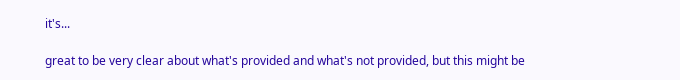it's...

great to be very clear about what's provided and what's not provided, but this might be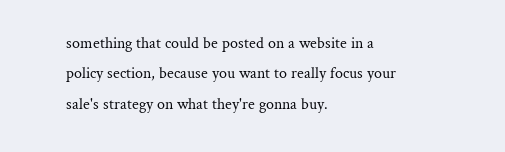something that could be posted on a website in a policy section, because you want to really focus your sale's strategy on what they're gonna buy.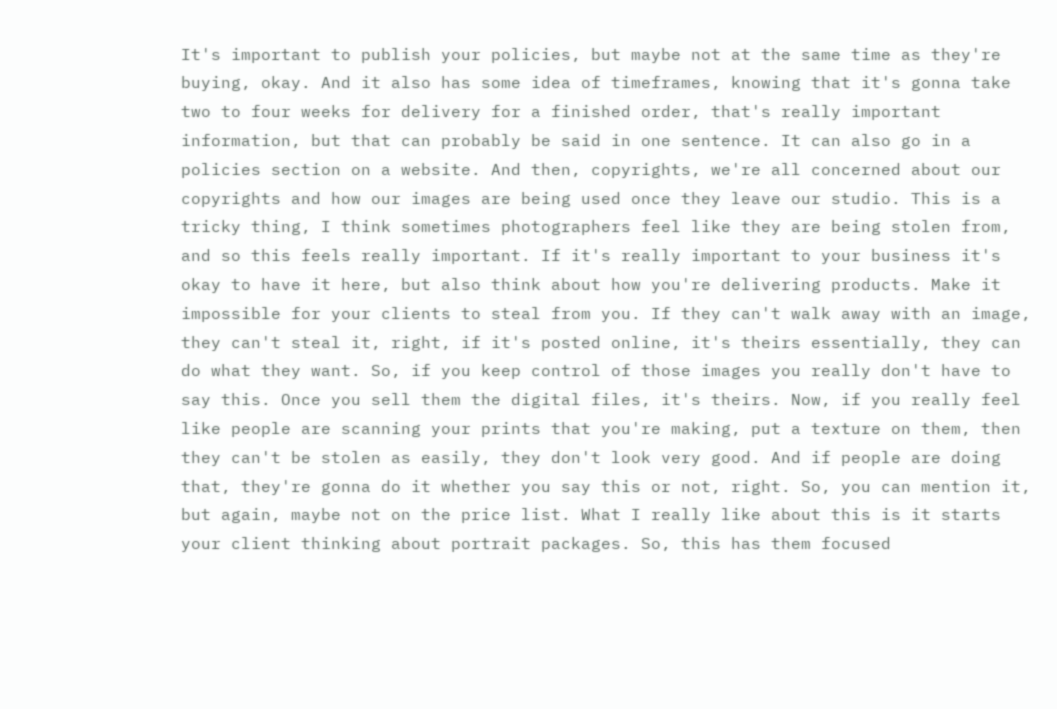It's important to publish your policies, but maybe not at the same time as they're buying, okay. And it also has some idea of timeframes, knowing that it's gonna take two to four weeks for delivery for a finished order, that's really important information, but that can probably be said in one sentence. It can also go in a policies section on a website. And then, copyrights, we're all concerned about our copyrights and how our images are being used once they leave our studio. This is a tricky thing, I think sometimes photographers feel like they are being stolen from, and so this feels really important. If it's really important to your business it's okay to have it here, but also think about how you're delivering products. Make it impossible for your clients to steal from you. If they can't walk away with an image, they can't steal it, right, if it's posted online, it's theirs essentially, they can do what they want. So, if you keep control of those images you really don't have to say this. Once you sell them the digital files, it's theirs. Now, if you really feel like people are scanning your prints that you're making, put a texture on them, then they can't be stolen as easily, they don't look very good. And if people are doing that, they're gonna do it whether you say this or not, right. So, you can mention it, but again, maybe not on the price list. What I really like about this is it starts your client thinking about portrait packages. So, this has them focused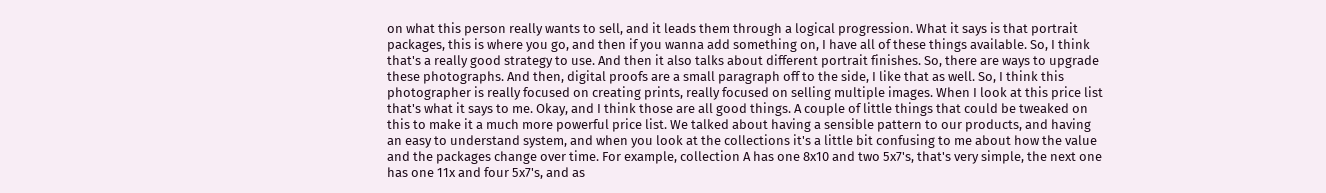on what this person really wants to sell, and it leads them through a logical progression. What it says is that portrait packages, this is where you go, and then if you wanna add something on, I have all of these things available. So, I think that's a really good strategy to use. And then it also talks about different portrait finishes. So, there are ways to upgrade these photographs. And then, digital proofs are a small paragraph off to the side, I like that as well. So, I think this photographer is really focused on creating prints, really focused on selling multiple images. When I look at this price list that's what it says to me. Okay, and I think those are all good things. A couple of little things that could be tweaked on this to make it a much more powerful price list. We talked about having a sensible pattern to our products, and having an easy to understand system, and when you look at the collections it's a little bit confusing to me about how the value and the packages change over time. For example, collection A has one 8x10 and two 5x7's, that's very simple, the next one has one 11x and four 5x7's, and as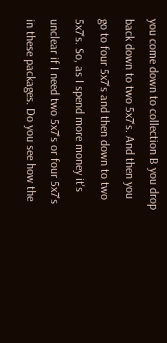you come down to collection B you drop back down to two 5x7's. And then you go to four 5x7's and then down to two 5x7's. So, as I spend more money it's unclear if I need two 5x7's or four 5x7's in these packages. Do you see how the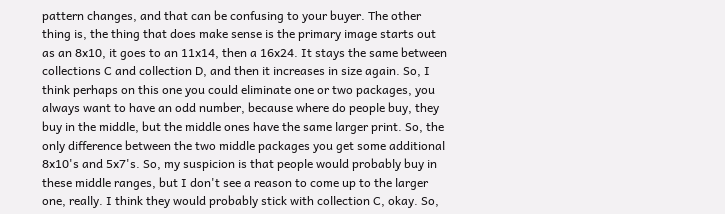pattern changes, and that can be confusing to your buyer. The other thing is, the thing that does make sense is the primary image starts out as an 8x10, it goes to an 11x14, then a 16x24. It stays the same between collections C and collection D, and then it increases in size again. So, I think perhaps on this one you could eliminate one or two packages, you always want to have an odd number, because where do people buy, they buy in the middle, but the middle ones have the same larger print. So, the only difference between the two middle packages you get some additional 8x10's and 5x7's. So, my suspicion is that people would probably buy in these middle ranges, but I don't see a reason to come up to the larger one, really. I think they would probably stick with collection C, okay. So,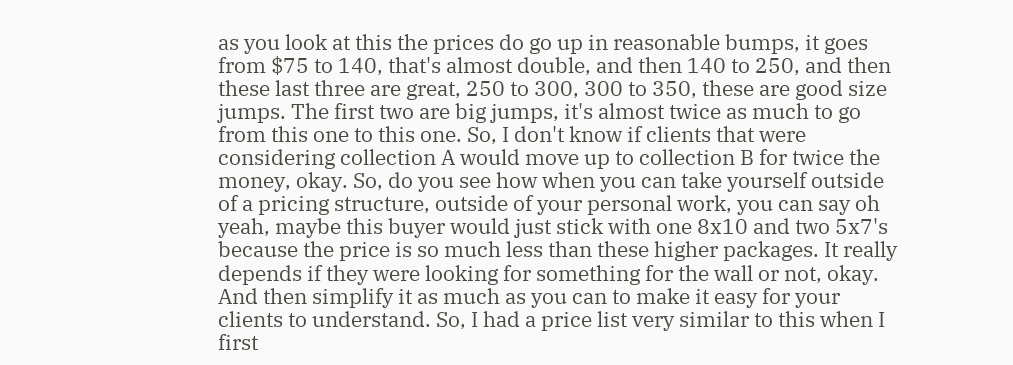as you look at this the prices do go up in reasonable bumps, it goes from $75 to 140, that's almost double, and then 140 to 250, and then these last three are great, 250 to 300, 300 to 350, these are good size jumps. The first two are big jumps, it's almost twice as much to go from this one to this one. So, I don't know if clients that were considering collection A would move up to collection B for twice the money, okay. So, do you see how when you can take yourself outside of a pricing structure, outside of your personal work, you can say oh yeah, maybe this buyer would just stick with one 8x10 and two 5x7's because the price is so much less than these higher packages. It really depends if they were looking for something for the wall or not, okay. And then simplify it as much as you can to make it easy for your clients to understand. So, I had a price list very similar to this when I first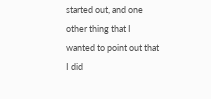started out, and one other thing that I wanted to point out that I did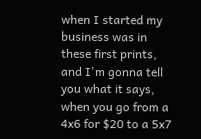when I started my business was in these first prints, and I'm gonna tell you what it says, when you go from a 4x6 for $20 to a 5x7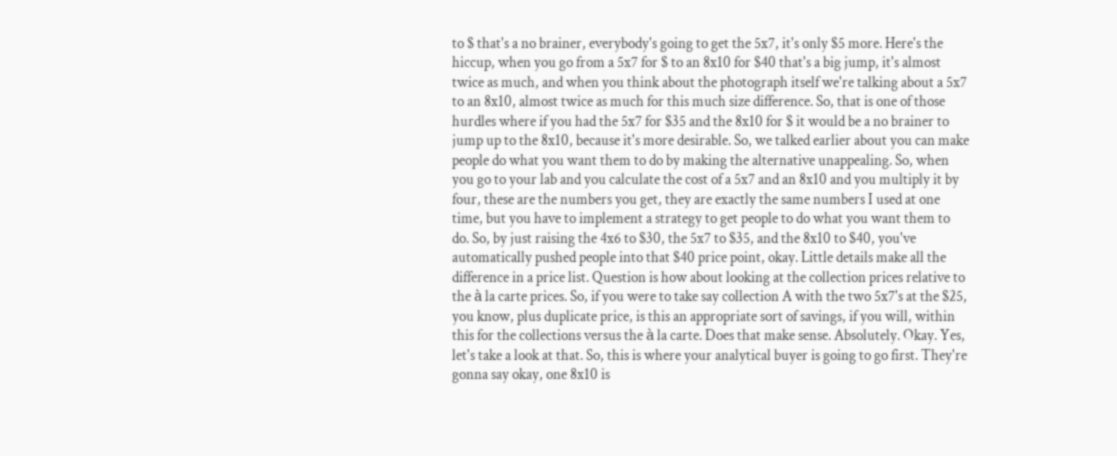to $ that's a no brainer, everybody's going to get the 5x7, it's only $5 more. Here's the hiccup, when you go from a 5x7 for $ to an 8x10 for $40 that's a big jump, it's almost twice as much, and when you think about the photograph itself we're talking about a 5x7 to an 8x10, almost twice as much for this much size difference. So, that is one of those hurdles where if you had the 5x7 for $35 and the 8x10 for $ it would be a no brainer to jump up to the 8x10, because it's more desirable. So, we talked earlier about you can make people do what you want them to do by making the alternative unappealing. So, when you go to your lab and you calculate the cost of a 5x7 and an 8x10 and you multiply it by four, these are the numbers you get, they are exactly the same numbers I used at one time, but you have to implement a strategy to get people to do what you want them to do. So, by just raising the 4x6 to $30, the 5x7 to $35, and the 8x10 to $40, you've automatically pushed people into that $40 price point, okay. Little details make all the difference in a price list. Question is how about looking at the collection prices relative to the à la carte prices. So, if you were to take say collection A with the two 5x7's at the $25, you know, plus duplicate price, is this an appropriate sort of savings, if you will, within this for the collections versus the à la carte. Does that make sense. Absolutely. Okay. Yes, let's take a look at that. So, this is where your analytical buyer is going to go first. They're gonna say okay, one 8x10 is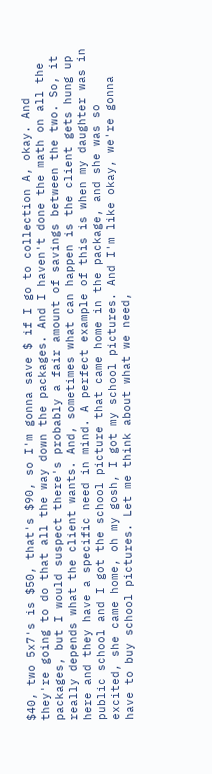$40, two 5x7's is $50, that's $90, so I'm gonna save $ if I go to collection A, okay. And they're going to do that all the way down the packages. And I haven't done the math on all the packages, but I would suspect there's probably a fair amount of savings between the two. So, it really depends what the client wants. And, sometimes what can happen is the client gets hung up here and they have a specific need in mind. A perfect example of this is when my daughter was in public school and I got the school picture that came home in the package, and she was so excited, she came home, oh my gosh, I got my school pictures. And I'm like okay, we're gonna have to buy school pictures. Let me think about what we need,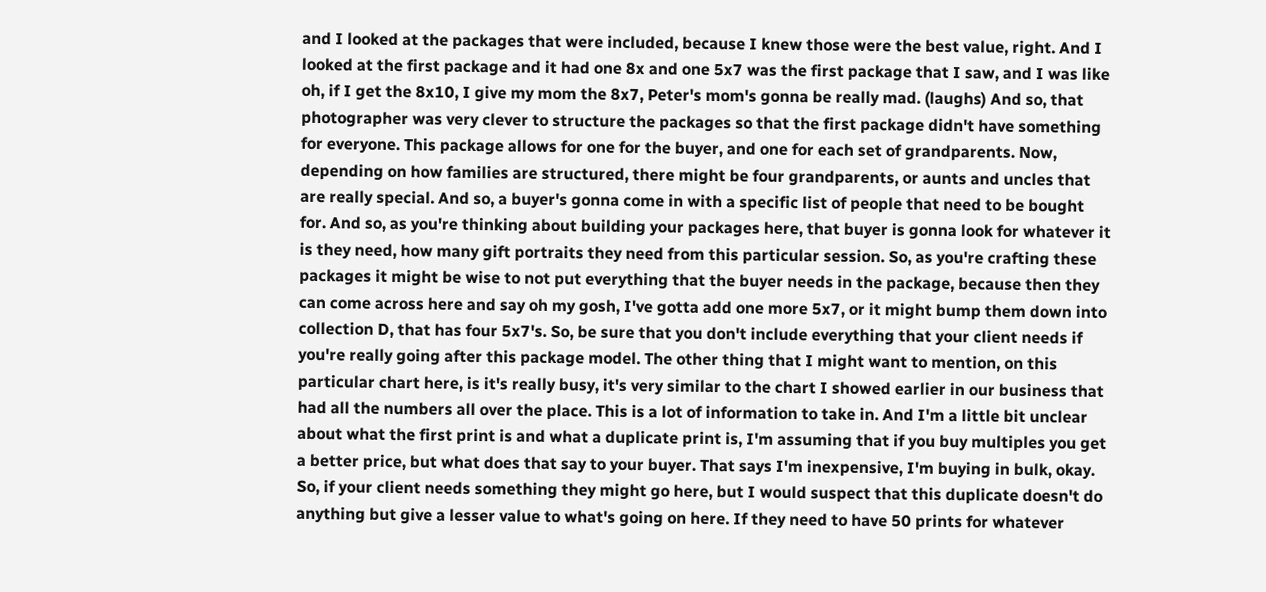and I looked at the packages that were included, because I knew those were the best value, right. And I looked at the first package and it had one 8x and one 5x7 was the first package that I saw, and I was like oh, if I get the 8x10, I give my mom the 8x7, Peter's mom's gonna be really mad. (laughs) And so, that photographer was very clever to structure the packages so that the first package didn't have something for everyone. This package allows for one for the buyer, and one for each set of grandparents. Now, depending on how families are structured, there might be four grandparents, or aunts and uncles that are really special. And so, a buyer's gonna come in with a specific list of people that need to be bought for. And so, as you're thinking about building your packages here, that buyer is gonna look for whatever it is they need, how many gift portraits they need from this particular session. So, as you're crafting these packages it might be wise to not put everything that the buyer needs in the package, because then they can come across here and say oh my gosh, I've gotta add one more 5x7, or it might bump them down into collection D, that has four 5x7's. So, be sure that you don't include everything that your client needs if you're really going after this package model. The other thing that I might want to mention, on this particular chart here, is it's really busy, it's very similar to the chart I showed earlier in our business that had all the numbers all over the place. This is a lot of information to take in. And I'm a little bit unclear about what the first print is and what a duplicate print is, I'm assuming that if you buy multiples you get a better price, but what does that say to your buyer. That says I'm inexpensive, I'm buying in bulk, okay. So, if your client needs something they might go here, but I would suspect that this duplicate doesn't do anything but give a lesser value to what's going on here. If they need to have 50 prints for whatever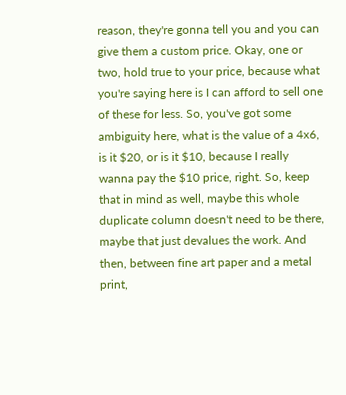reason, they're gonna tell you and you can give them a custom price. Okay, one or two, hold true to your price, because what you're saying here is I can afford to sell one of these for less. So, you've got some ambiguity here, what is the value of a 4x6, is it $20, or is it $10, because I really wanna pay the $10 price, right. So, keep that in mind as well, maybe this whole duplicate column doesn't need to be there, maybe that just devalues the work. And then, between fine art paper and a metal print,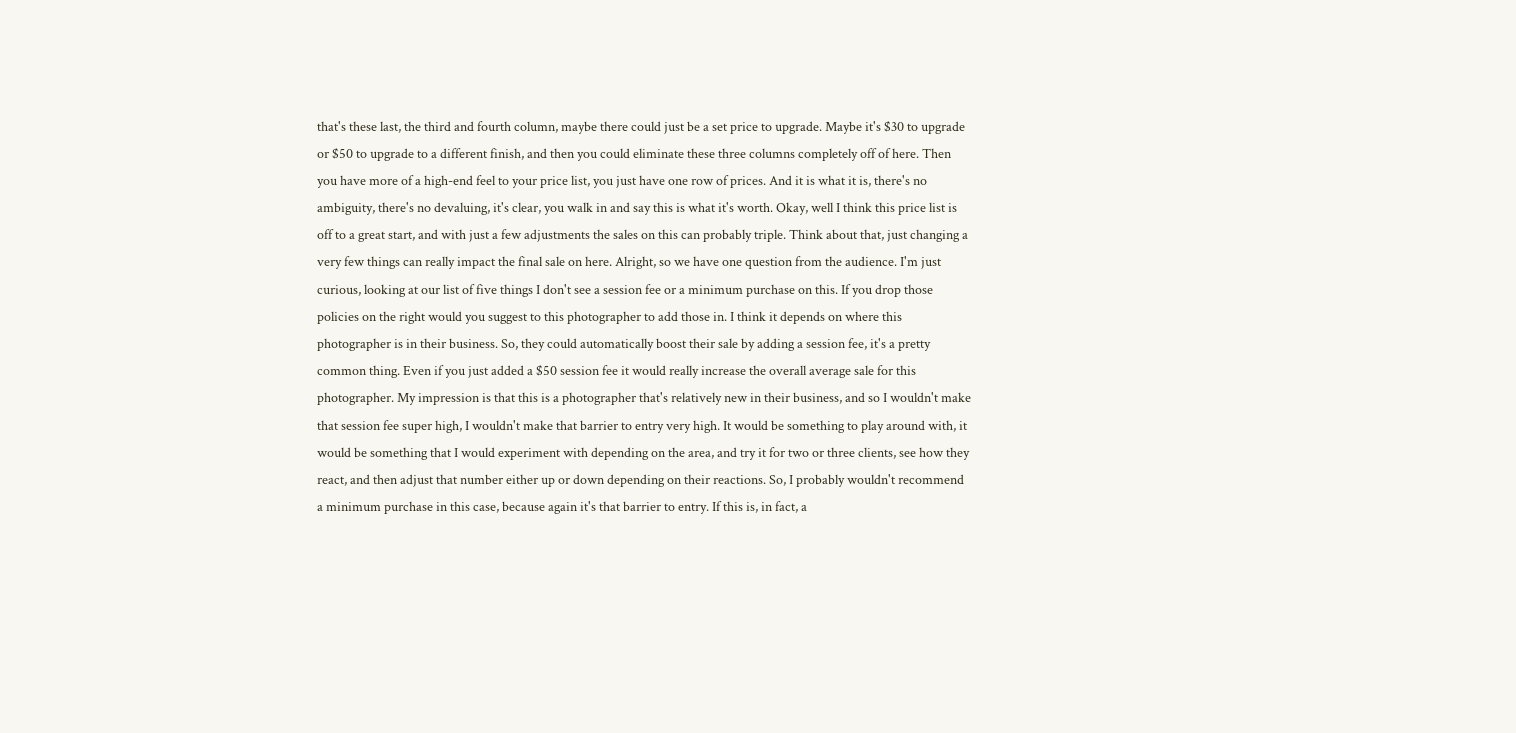that's these last, the third and fourth column, maybe there could just be a set price to upgrade. Maybe it's $30 to upgrade or $50 to upgrade to a different finish, and then you could eliminate these three columns completely off of here. Then you have more of a high-end feel to your price list, you just have one row of prices. And it is what it is, there's no ambiguity, there's no devaluing, it's clear, you walk in and say this is what it's worth. Okay, well I think this price list is off to a great start, and with just a few adjustments the sales on this can probably triple. Think about that, just changing a very few things can really impact the final sale on here. Alright, so we have one question from the audience. I'm just curious, looking at our list of five things I don't see a session fee or a minimum purchase on this. If you drop those policies on the right would you suggest to this photographer to add those in. I think it depends on where this photographer is in their business. So, they could automatically boost their sale by adding a session fee, it's a pretty common thing. Even if you just added a $50 session fee it would really increase the overall average sale for this photographer. My impression is that this is a photographer that's relatively new in their business, and so I wouldn't make that session fee super high, I wouldn't make that barrier to entry very high. It would be something to play around with, it would be something that I would experiment with depending on the area, and try it for two or three clients, see how they react, and then adjust that number either up or down depending on their reactions. So, I probably wouldn't recommend a minimum purchase in this case, because again it's that barrier to entry. If this is, in fact, a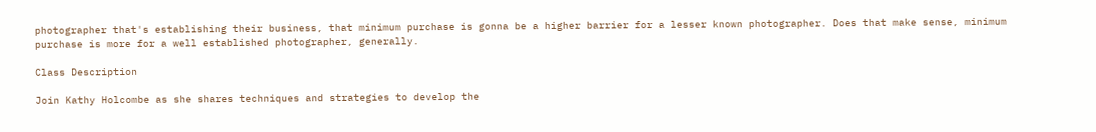photographer that's establishing their business, that minimum purchase is gonna be a higher barrier for a lesser known photographer. Does that make sense, minimum purchase is more for a well established photographer, generally.

Class Description

Join Kathy Holcombe as she shares techniques and strategies to develop the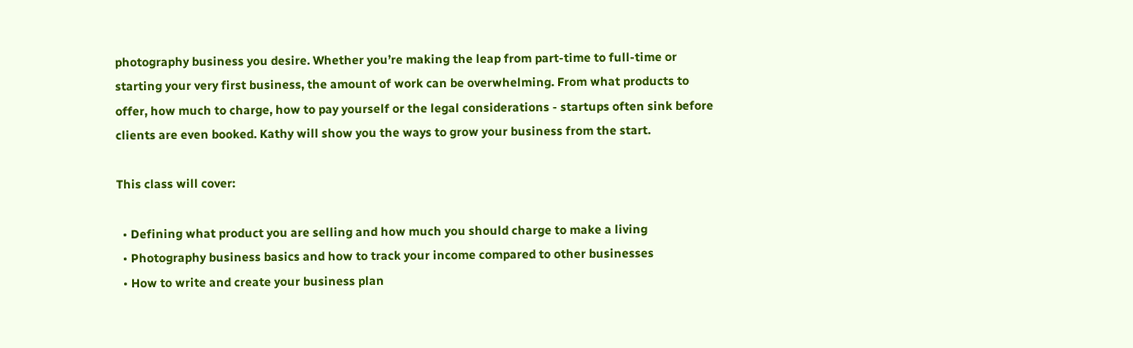photography business you desire. Whether you’re making the leap from part-time to full-time or starting your very first business, the amount of work can be overwhelming. From what products to offer, how much to charge, how to pay yourself or the legal considerations - startups often sink before clients are even booked. Kathy will show you the ways to grow your business from the start.

This class will cover:

  • Defining what product you are selling and how much you should charge to make a living
  • Photography business basics and how to track your income compared to other businesses
  • How to write and create your business plan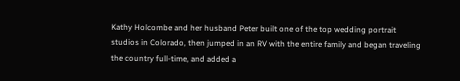Kathy Holcombe and her husband Peter built one of the top wedding portrait studios in Colorado, then jumped in an RV with the entire family and began traveling the country full-time, and added a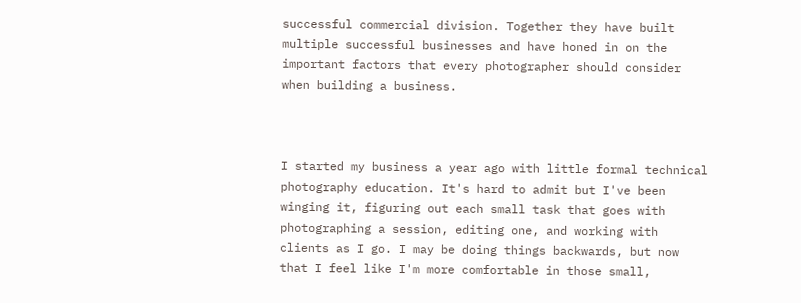successful commercial division. Together they have built multiple successful businesses and have honed in on the important factors that every photographer should consider when building a business.



I started my business a year ago with little formal technical photography education. It's hard to admit but I've been winging it, figuring out each small task that goes with photographing a session, editing one, and working with clients as I go. I may be doing things backwards, but now that I feel like I'm more comfortable in those small,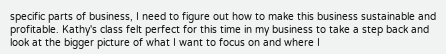specific parts of business, I need to figure out how to make this business sustainable and profitable. Kathy's class felt perfect for this time in my business to take a step back and look at the bigger picture of what I want to focus on and where I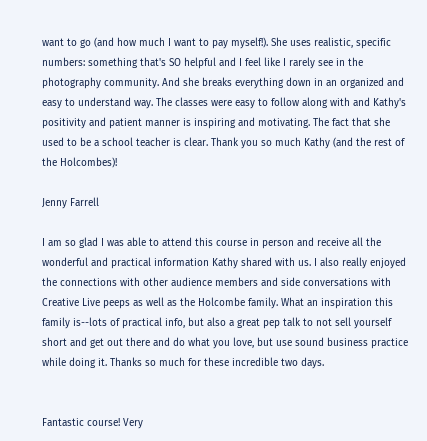want to go (and how much I want to pay myself!). She uses realistic, specific numbers: something that's SO helpful and I feel like I rarely see in the photography community. And she breaks everything down in an organized and easy to understand way. The classes were easy to follow along with and Kathy's positivity and patient manner is inspiring and motivating. The fact that she used to be a school teacher is clear. Thank you so much Kathy (and the rest of the Holcombes)!

Jenny Farrell

I am so glad I was able to attend this course in person and receive all the wonderful and practical information Kathy shared with us. I also really enjoyed the connections with other audience members and side conversations with Creative Live peeps as well as the Holcombe family. What an inspiration this family is--lots of practical info, but also a great pep talk to not sell yourself short and get out there and do what you love, but use sound business practice while doing it. Thanks so much for these incredible two days.


Fantastic course! Very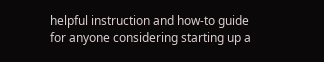helpful instruction and how-to guide for anyone considering starting up a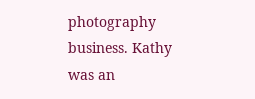photography business. Kathy was an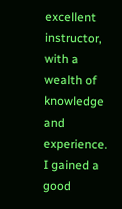excellent instructor, with a wealth of knowledge and experience. I gained a good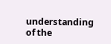understanding of the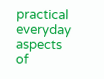practical everyday aspects of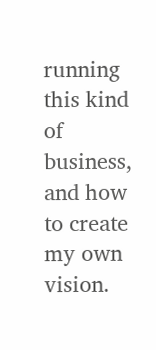running this kind of business, and how to create my own vision.